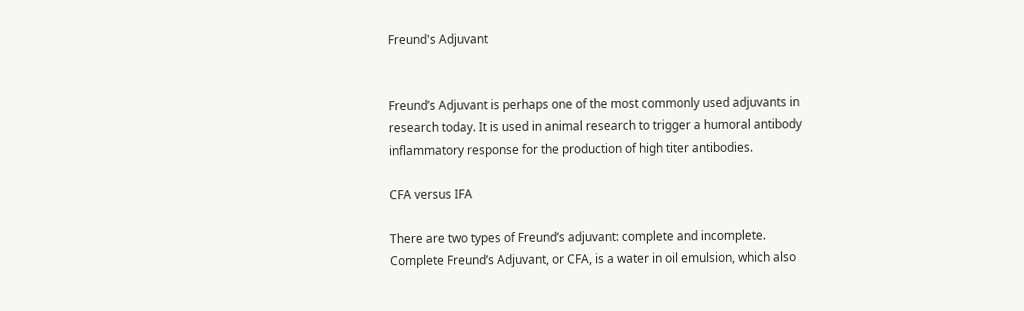Freund's Adjuvant


Freund’s Adjuvant is perhaps one of the most commonly used adjuvants in research today. It is used in animal research to trigger a humoral antibody inflammatory response for the production of high titer antibodies.

CFA versus IFA

There are two types of Freund’s adjuvant: complete and incomplete. Complete Freund’s Adjuvant, or CFA, is a water in oil emulsion, which also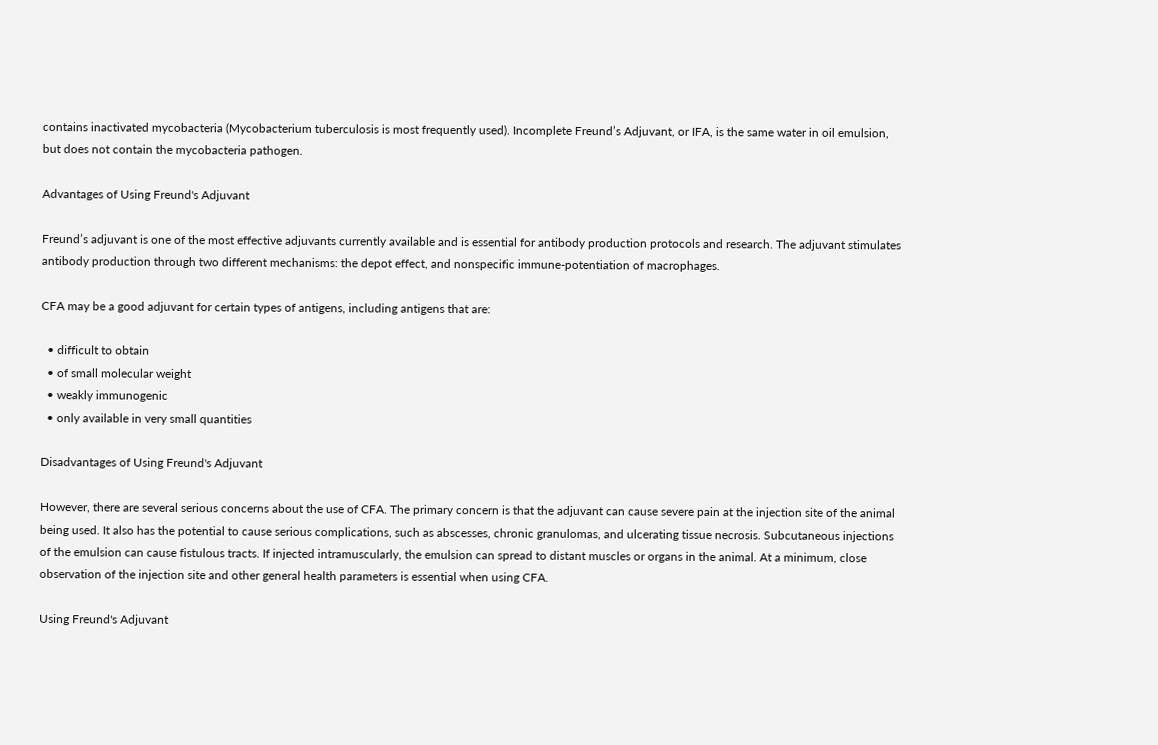contains inactivated mycobacteria (Mycobacterium tuberculosis is most frequently used). Incomplete Freund’s Adjuvant, or IFA, is the same water in oil emulsion, but does not contain the mycobacteria pathogen.

Advantages of Using Freund's Adjuvant

Freund’s adjuvant is one of the most effective adjuvants currently available and is essential for antibody production protocols and research. The adjuvant stimulates antibody production through two different mechanisms: the depot effect, and nonspecific immune-potentiation of macrophages.

CFA may be a good adjuvant for certain types of antigens, including antigens that are:

  • difficult to obtain
  • of small molecular weight
  • weakly immunogenic
  • only available in very small quantities

Disadvantages of Using Freund's Adjuvant

However, there are several serious concerns about the use of CFA. The primary concern is that the adjuvant can cause severe pain at the injection site of the animal being used. It also has the potential to cause serious complications, such as abscesses, chronic granulomas, and ulcerating tissue necrosis. Subcutaneous injections of the emulsion can cause fistulous tracts. If injected intramuscularly, the emulsion can spread to distant muscles or organs in the animal. At a minimum, close observation of the injection site and other general health parameters is essential when using CFA.

Using Freund's Adjuvant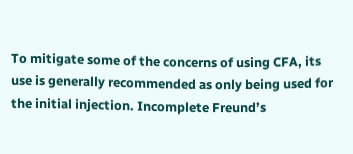To mitigate some of the concerns of using CFA, its use is generally recommended as only being used for the initial injection. Incomplete Freund’s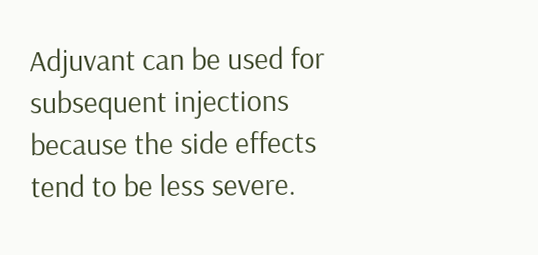Adjuvant can be used for subsequent injections because the side effects tend to be less severe.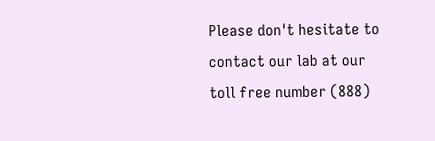Please don't hesitate to contact our lab at our toll free number (888)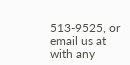513-9525, or email us at with any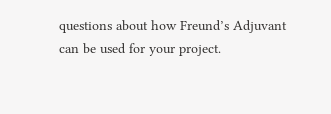questions about how Freund’s Adjuvant can be used for your project.